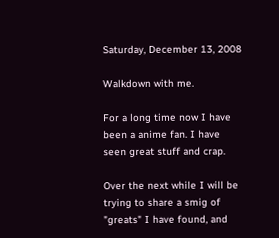Saturday, December 13, 2008

Walkdown with me.

For a long time now I have been a anime fan. I have seen great stuff and crap.

Over the next while I will be trying to share a smig of "greats" I have found, and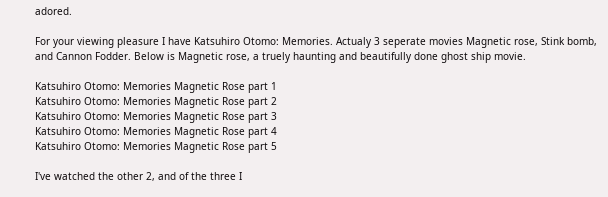adored.

For your viewing pleasure I have Katsuhiro Otomo: Memories. Actualy 3 seperate movies Magnetic rose, Stink bomb, and Cannon Fodder. Below is Magnetic rose, a truely haunting and beautifully done ghost ship movie.

Katsuhiro Otomo: Memories Magnetic Rose part 1
Katsuhiro Otomo: Memories Magnetic Rose part 2
Katsuhiro Otomo: Memories Magnetic Rose part 3
Katsuhiro Otomo: Memories Magnetic Rose part 4
Katsuhiro Otomo: Memories Magnetic Rose part 5

I've watched the other 2, and of the three I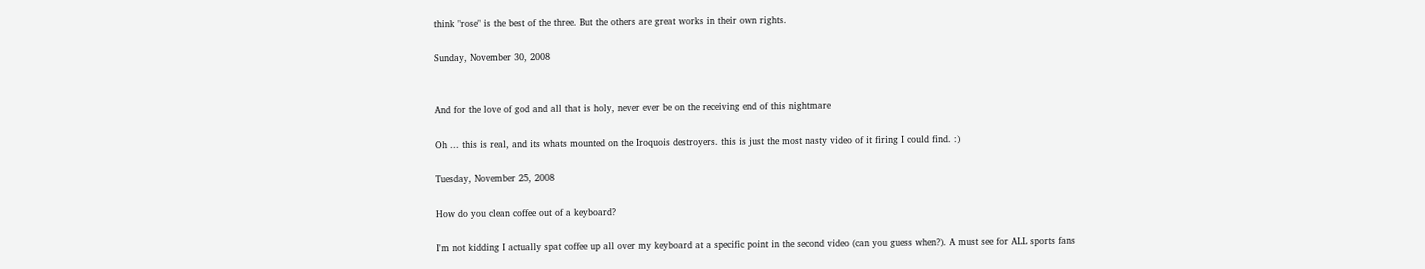think "rose" is the best of the three. But the others are great works in their own rights.

Sunday, November 30, 2008


And for the love of god and all that is holy, never ever be on the receiving end of this nightmare

Oh ... this is real, and its whats mounted on the Iroquois destroyers. this is just the most nasty video of it firing I could find. :)

Tuesday, November 25, 2008

How do you clean coffee out of a keyboard?

I'm not kidding I actually spat coffee up all over my keyboard at a specific point in the second video (can you guess when?). A must see for ALL sports fans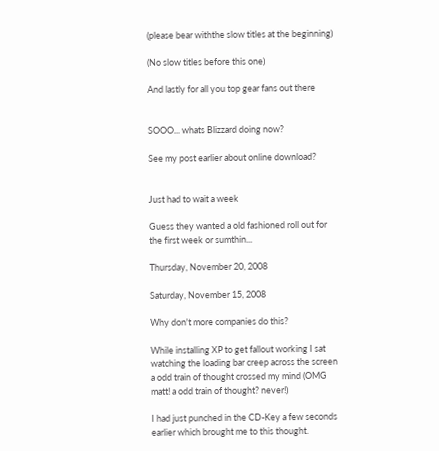(please bear withthe slow titles at the beginning)

(No slow titles before this one)

And lastly for all you top gear fans out there


SOOO... whats Blizzard doing now?

See my post earlier about online download?


Just had to wait a week

Guess they wanted a old fashioned roll out for the first week or sumthin...

Thursday, November 20, 2008

Saturday, November 15, 2008

Why don't more companies do this?

While installing XP to get fallout working I sat watching the loading bar creep across the screen a odd train of thought crossed my mind (OMG matt! a odd train of thought? never!)

I had just punched in the CD-Key a few seconds earlier which brought me to this thought.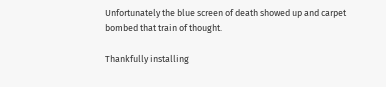Unfortunately the blue screen of death showed up and carpet bombed that train of thought.

Thankfully installing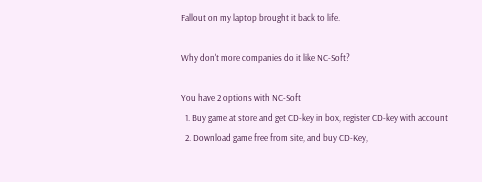Fallout on my laptop brought it back to life.

Why don't more companies do it like NC-Soft?

You have 2 options with NC-Soft
  1. Buy game at store and get CD-key in box, register CD-key with account
  2. Download game free from site, and buy CD-Key,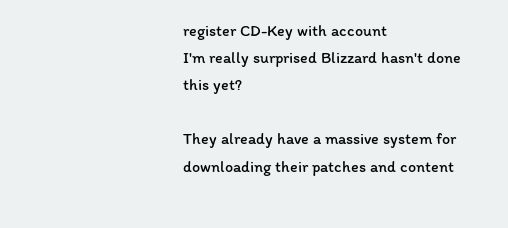register CD-Key with account
I'm really surprised Blizzard hasn't done this yet?

They already have a massive system for downloading their patches and content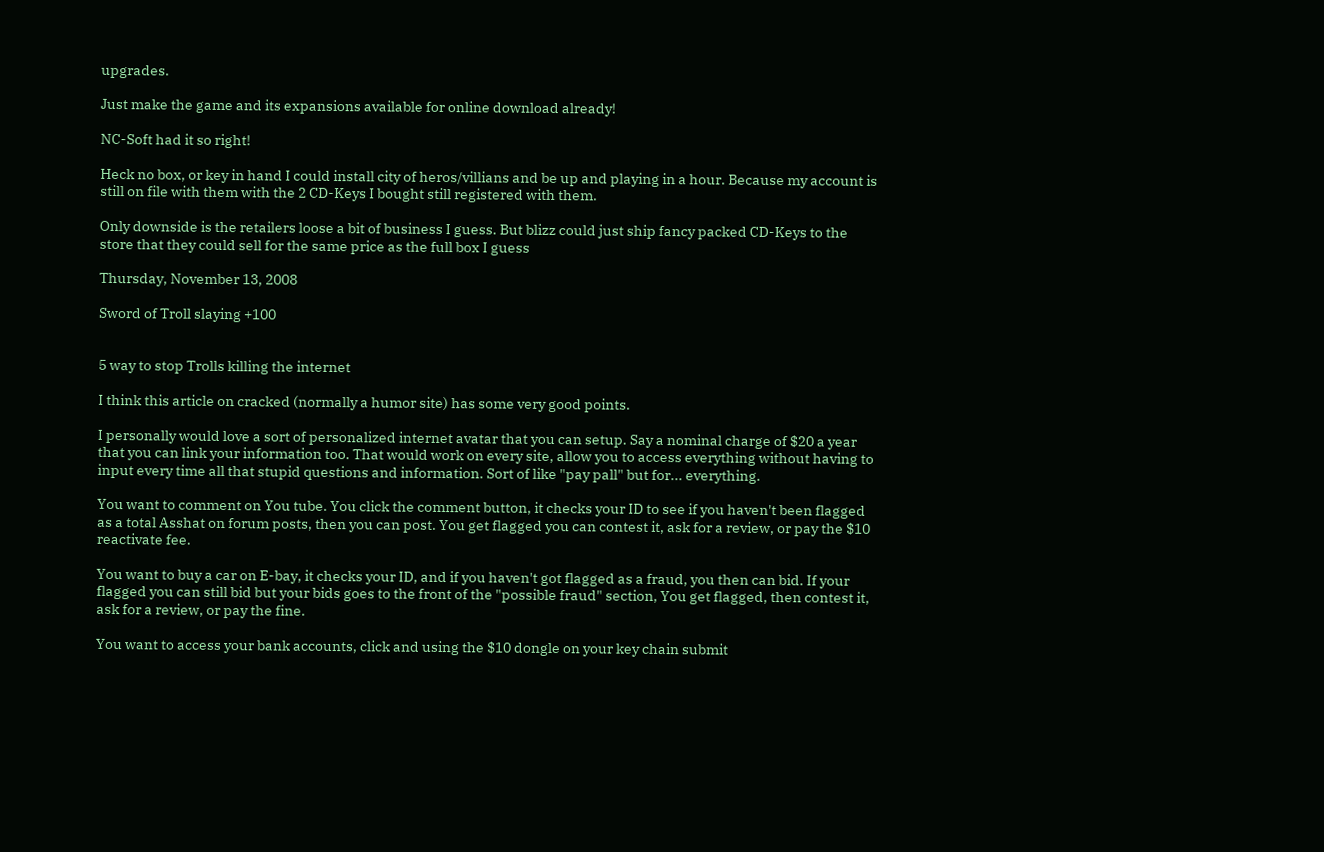upgrades.

Just make the game and its expansions available for online download already!

NC-Soft had it so right!

Heck no box, or key in hand I could install city of heros/villians and be up and playing in a hour. Because my account is still on file with them with the 2 CD-Keys I bought still registered with them.

Only downside is the retailers loose a bit of business I guess. But blizz could just ship fancy packed CD-Keys to the store that they could sell for the same price as the full box I guess

Thursday, November 13, 2008

Sword of Troll slaying +100


5 way to stop Trolls killing the internet

I think this article on cracked (normally a humor site) has some very good points.

I personally would love a sort of personalized internet avatar that you can setup. Say a nominal charge of $20 a year that you can link your information too. That would work on every site, allow you to access everything without having to input every time all that stupid questions and information. Sort of like "pay pall" but for... everything.

You want to comment on You tube. You click the comment button, it checks your ID to see if you haven't been flagged as a total Asshat on forum posts, then you can post. You get flagged you can contest it, ask for a review, or pay the $10 reactivate fee.

You want to buy a car on E-bay, it checks your ID, and if you haven't got flagged as a fraud, you then can bid. If your flagged you can still bid but your bids goes to the front of the "possible fraud" section, You get flagged, then contest it, ask for a review, or pay the fine.

You want to access your bank accounts, click and using the $10 dongle on your key chain submit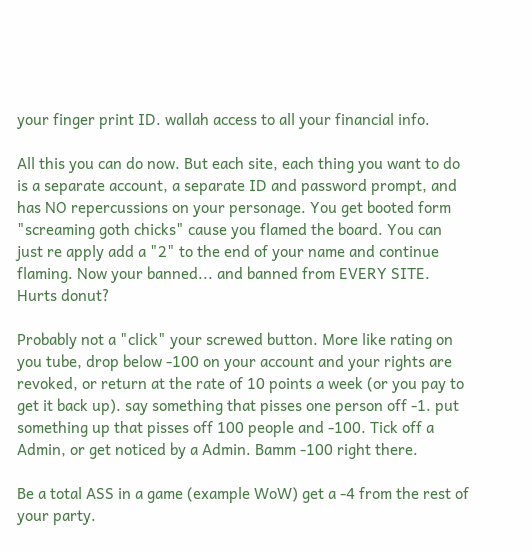your finger print ID. wallah access to all your financial info.

All this you can do now. But each site, each thing you want to do is a separate account, a separate ID and password prompt, and has NO repercussions on your personage. You get booted form "screaming goth chicks" cause you flamed the board. You can just re apply add a "2" to the end of your name and continue flaming. Now your banned... and banned from EVERY SITE. Hurts donut?

Probably not a "click" your screwed button. More like rating on you tube, drop below -100 on your account and your rights are revoked, or return at the rate of 10 points a week (or you pay to get it back up). say something that pisses one person off -1. put something up that pisses off 100 people and -100. Tick off a Admin, or get noticed by a Admin. Bamm -100 right there.

Be a total ASS in a game (example WoW) get a -4 from the rest of your party.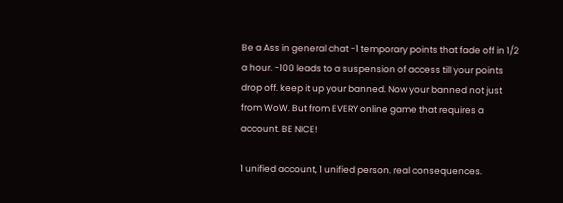Be a Ass in general chat -1 temporary points that fade off in 1/2 a hour. -100 leads to a suspension of access till your points drop off. keep it up your banned. Now your banned not just from WoW. But from EVERY online game that requires a account. BE NICE!

1 unified account, 1 unified person. real consequences.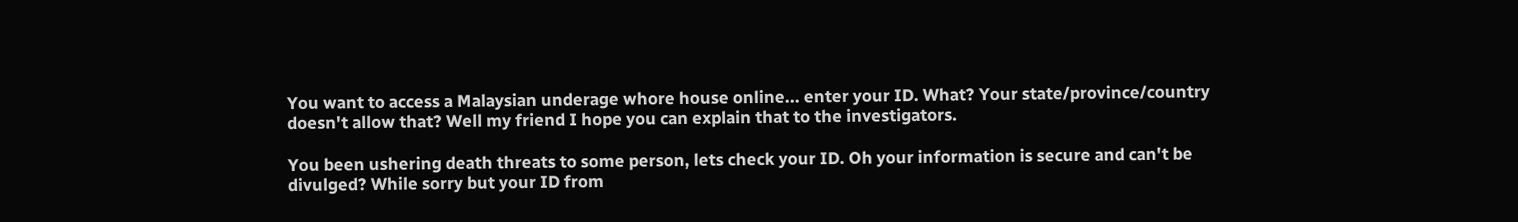You want to access a Malaysian underage whore house online... enter your ID. What? Your state/province/country doesn't allow that? Well my friend I hope you can explain that to the investigators.

You been ushering death threats to some person, lets check your ID. Oh your information is secure and can't be divulged? While sorry but your ID from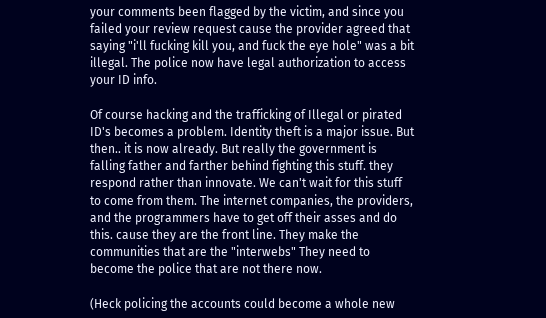your comments been flagged by the victim, and since you failed your review request cause the provider agreed that saying "i'll fucking kill you, and fuck the eye hole" was a bit illegal. The police now have legal authorization to access your ID info.

Of course hacking and the trafficking of Illegal or pirated ID's becomes a problem. Identity theft is a major issue. But then.. it is now already. But really the government is falling father and farther behind fighting this stuff. they respond rather than innovate. We can't wait for this stuff to come from them. The internet companies, the providers, and the programmers have to get off their asses and do this. cause they are the front line. They make the communities that are the "interwebs" They need to become the police that are not there now.

(Heck policing the accounts could become a whole new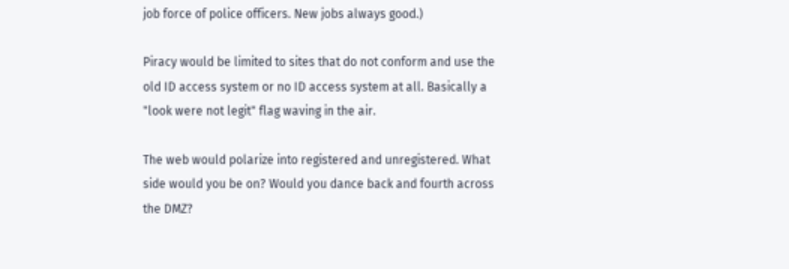job force of police officers. New jobs always good.)

Piracy would be limited to sites that do not conform and use the old ID access system or no ID access system at all. Basically a "look were not legit" flag waving in the air.

The web would polarize into registered and unregistered. What side would you be on? Would you dance back and fourth across the DMZ?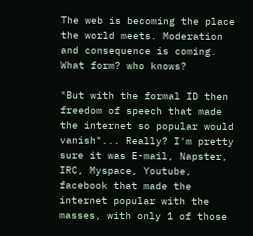The web is becoming the place the world meets. Moderation and consequence is coming. What form? who knows?

"But with the formal ID then freedom of speech that made the internet so popular would vanish"... Really? I'm pretty sure it was E-mail, Napster, IRC, Myspace, Youtube, facebook that made the internet popular with the masses, with only 1 of those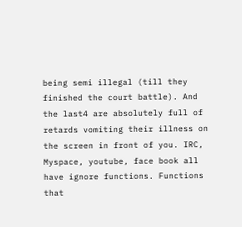being semi illegal (till they finished the court battle). And the last4 are absolutely full of retards vomiting their illness on the screen in front of you. IRC, Myspace, youtube, face book all have ignore functions. Functions that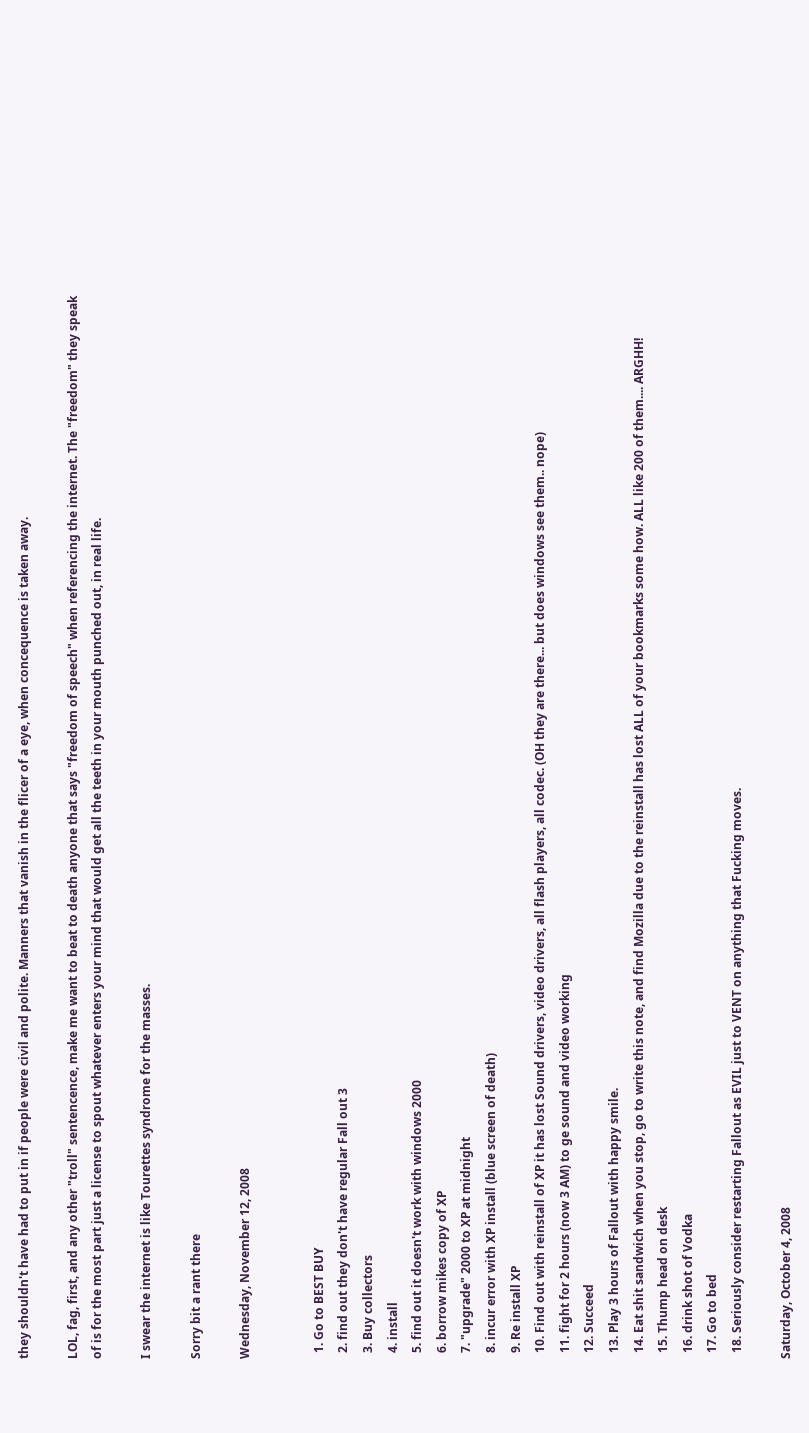they shouldn't have had to put in if people were civil and polite. Manners that vanish in the flicer of a eye, when concequence is taken away.

LOL, fag, first, and any other "troll" sentencence, make me want to beat to death anyone that says "freedom of speech" when referencing the internet. The "freedom" they speak of is for the most part just a license to spout whatever enters your mind that would get all the teeth in your mouth punched out, in real life.

I swear the internet is like Tourettes syndrome for the masses.

Sorry bit a rant there

Wednesday, November 12, 2008


  1. Go to BEST BUY
  2. find out they don't have regular Fall out 3
  3. Buy collectors
  4. install
  5. find out it doesn't work with windows 2000
  6. borrow mikes copy of XP
  7. "upgrade" 2000 to XP at midnight
  8. incur error with XP install (blue screen of death)
  9. Re install XP
  10. Find out with reinstall of XP it has lost Sound drivers, video drivers, all flash players, all codec. (OH they are there... but does windows see them.. nope)
  11. fight for 2 hours (now 3 AM) to ge sound and video working
  12. Succeed
  13. Play 3 hours of Fallout with happy smile.
  14. Eat shit sandwich when you stop, go to write this note, and find Mozilla due to the reinstall has lost ALL of your bookmarks some how. ALL like 200 of them.... ARGHH!
  15. Thump head on desk
  16. drink shot of Vodka
  17. Go to bed
  18. Seriously consider restarting Fallout as EVIL just to VENT on anything that Fucking moves.

Saturday, October 4, 2008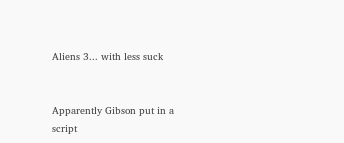Aliens 3... with less suck


Apparently Gibson put in a script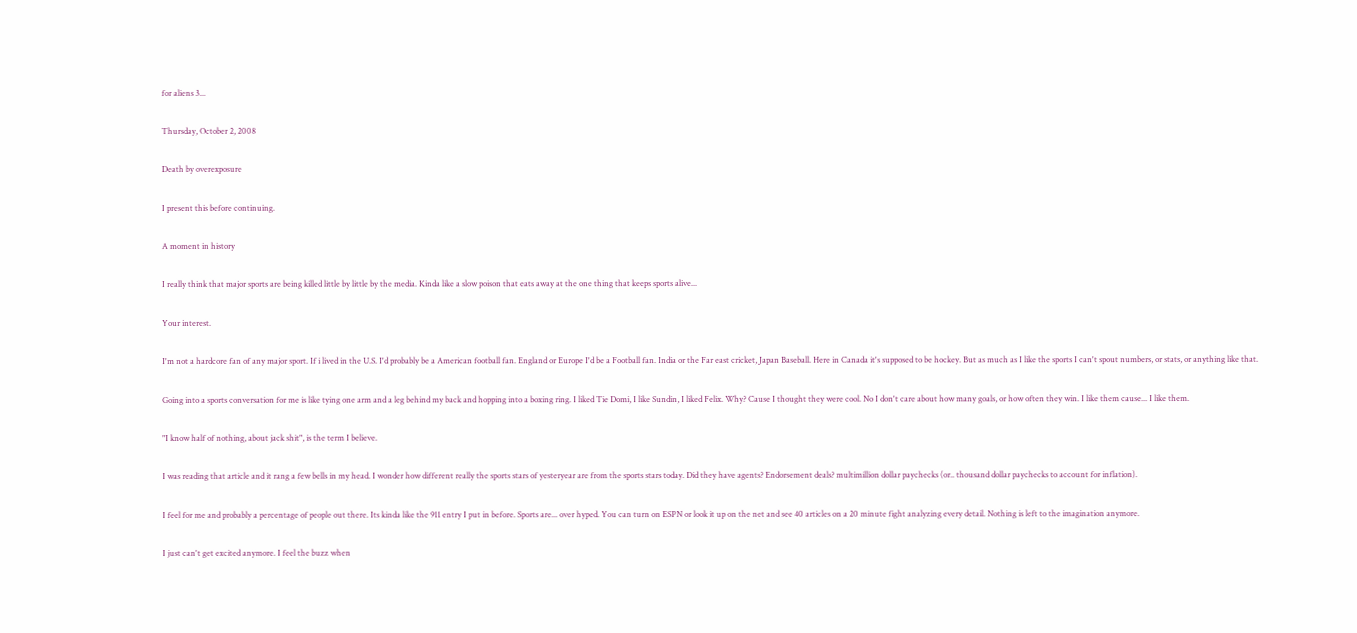for aliens 3...

Thursday, October 2, 2008

Death by overexposure

I present this before continuing.

A moment in history

I really think that major sports are being killed little by little by the media. Kinda like a slow poison that eats away at the one thing that keeps sports alive...

Your interest.

I'm not a hardcore fan of any major sport. If i lived in the U.S. I'd probably be a American football fan. England or Europe I'd be a Football fan. India or the Far east cricket, Japan Baseball. Here in Canada it's supposed to be hockey. But as much as I like the sports I can't spout numbers, or stats, or anything like that.

Going into a sports conversation for me is like tying one arm and a leg behind my back and hopping into a boxing ring. I liked Tie Domi, I like Sundin, I liked Felix. Why? Cause I thought they were cool. No I don't care about how many goals, or how often they win. I like them cause... I like them.

"I know half of nothing, about jack shit", is the term I believe.

I was reading that article and it rang a few bells in my head. I wonder how different really the sports stars of yesteryear are from the sports stars today. Did they have agents? Endorsement deals? multimillion dollar paychecks (or.. thousand dollar paychecks to account for inflation).

I feel for me and probably a percentage of people out there. Its kinda like the 911 entry I put in before. Sports are... over hyped. You can turn on ESPN or look it up on the net and see 40 articles on a 20 minute fight analyzing every detail. Nothing is left to the imagination anymore.

I just can't get excited anymore. I feel the buzz when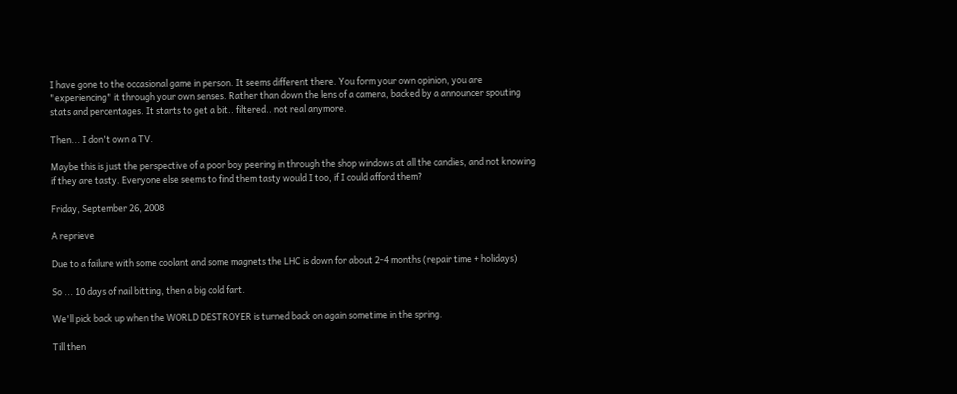I have gone to the occasional game in person. It seems different there. You form your own opinion, you are "experiencing" it through your own senses. Rather than down the lens of a camera, backed by a announcer spouting stats and percentages. It starts to get a bit.. filtered.. not real anymore.

Then... I don't own a TV.

Maybe this is just the perspective of a poor boy peering in through the shop windows at all the candies, and not knowing if they are tasty. Everyone else seems to find them tasty would I too, if I could afford them?

Friday, September 26, 2008

A reprieve

Due to a failure with some coolant and some magnets the LHC is down for about 2-4 months (repair time + holidays)

So ... 10 days of nail bitting, then a big cold fart.

We'll pick back up when the WORLD DESTROYER is turned back on again sometime in the spring.

Till then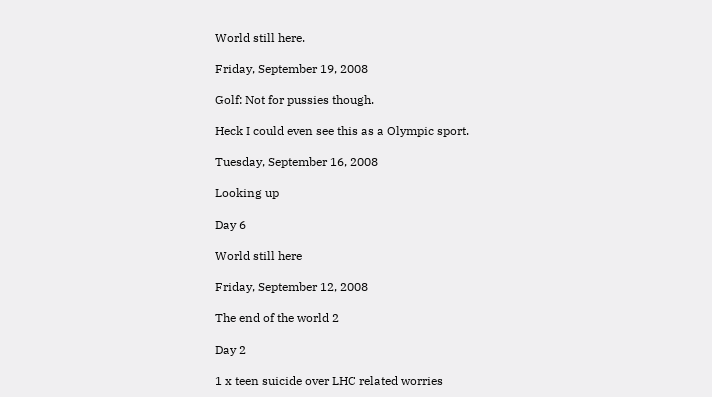World still here.

Friday, September 19, 2008

Golf: Not for pussies though.

Heck I could even see this as a Olympic sport.

Tuesday, September 16, 2008

Looking up

Day 6

World still here

Friday, September 12, 2008

The end of the world 2

Day 2

1 x teen suicide over LHC related worries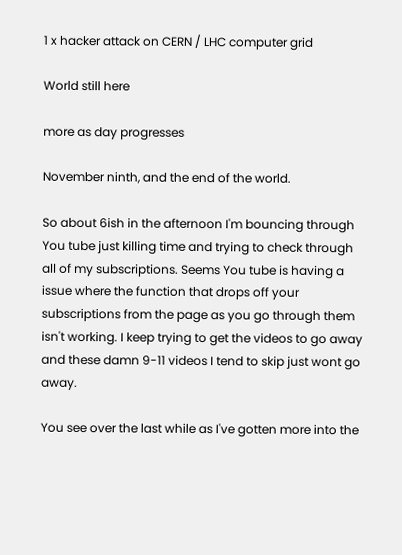1 x hacker attack on CERN / LHC computer grid

World still here

more as day progresses

November ninth, and the end of the world.

So about 6ish in the afternoon I'm bouncing through You tube just killing time and trying to check through all of my subscriptions. Seems You tube is having a issue where the function that drops off your subscriptions from the page as you go through them isn't working. I keep trying to get the videos to go away and these damn 9-11 videos I tend to skip just wont go away.

You see over the last while as I've gotten more into the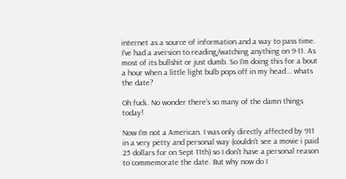internet as a source of information and a way to pass time. I've had a aversion to reading/watching anything on 9-11. As most of its bullshit or just dumb. So I'm doing this for a bout a hour when a little light bulb pops off in my head... whats the date?

Oh fuck. No wonder there's so many of the damn things today!

Now I'm not a American. I was only directly affected by 911 in a very petty and personal way (couldn't see a movie i paid 25 dollars for on Sept 11th) so I don't have a personal reason to commemorate the date. But why now do I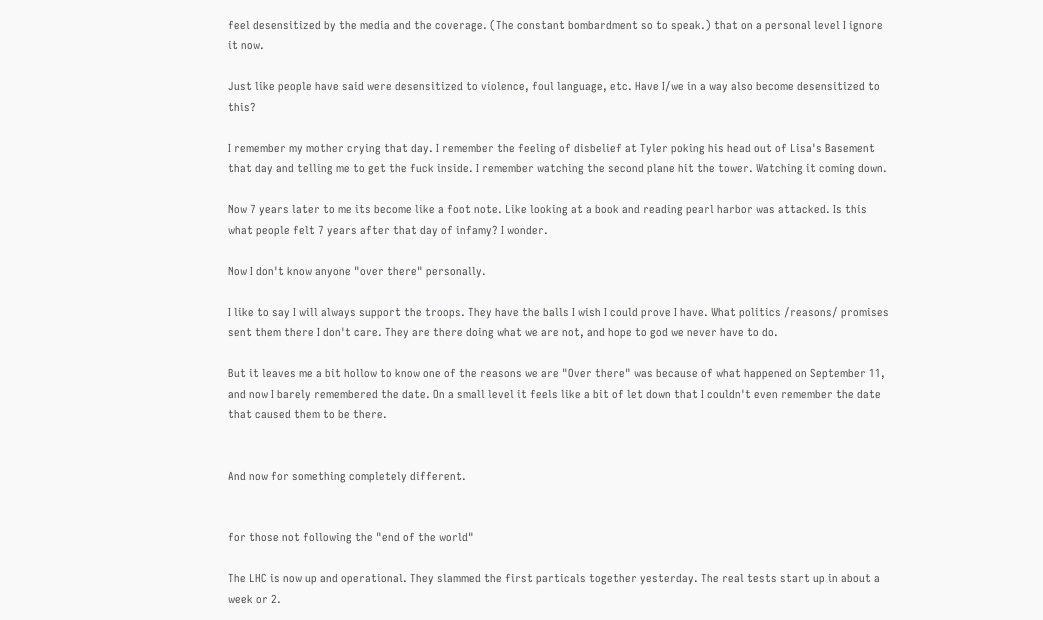feel desensitized by the media and the coverage. (The constant bombardment so to speak.) that on a personal level I ignore it now.

Just like people have said were desensitized to violence, foul language, etc. Have I/we in a way also become desensitized to this?

I remember my mother crying that day. I remember the feeling of disbelief at Tyler poking his head out of Lisa's Basement that day and telling me to get the fuck inside. I remember watching the second plane hit the tower. Watching it coming down.

Now 7 years later to me its become like a foot note. Like looking at a book and reading pearl harbor was attacked. Is this what people felt 7 years after that day of infamy? I wonder.

Now I don't know anyone "over there" personally.

I like to say I will always support the troops. They have the balls I wish I could prove I have. What politics /reasons/ promises sent them there I don't care. They are there doing what we are not, and hope to god we never have to do.

But it leaves me a bit hollow to know one of the reasons we are "Over there" was because of what happened on September 11, and now I barely remembered the date. On a small level it feels like a bit of let down that I couldn't even remember the date that caused them to be there.


And now for something completely different.


for those not following the "end of the world"

The LHC is now up and operational. They slammed the first particals together yesterday. The real tests start up in about a week or 2.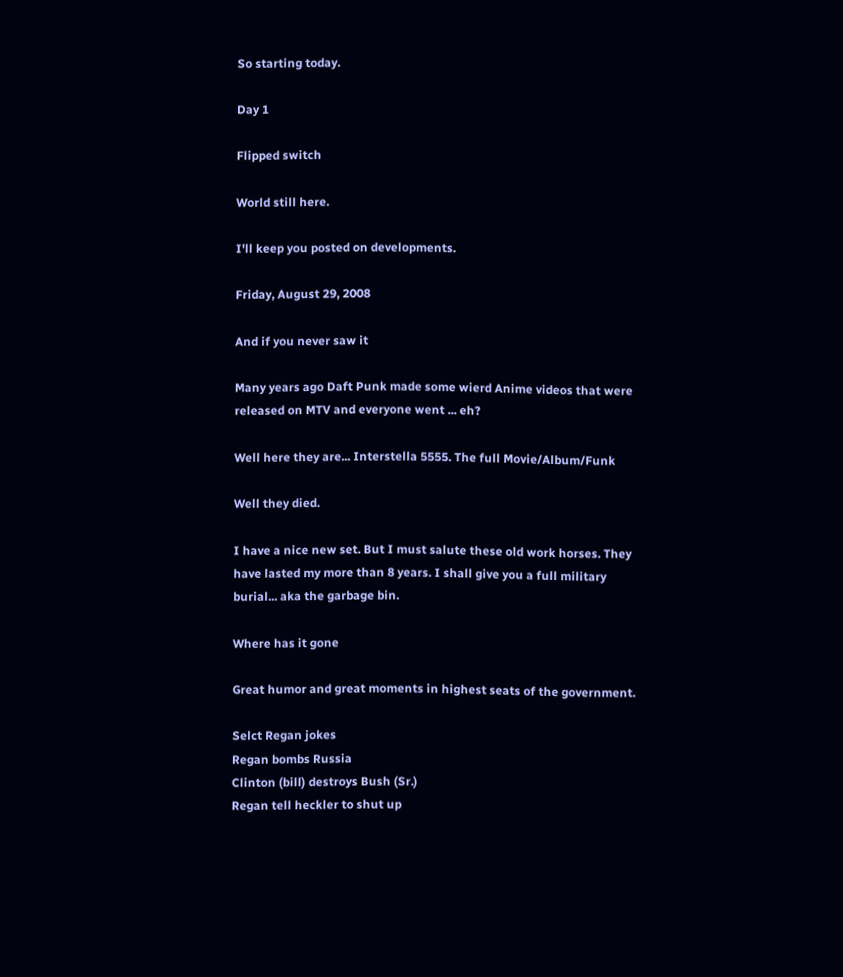So starting today.

Day 1

Flipped switch

World still here.

I'll keep you posted on developments.

Friday, August 29, 2008

And if you never saw it

Many years ago Daft Punk made some wierd Anime videos that were released on MTV and everyone went ... eh?

Well here they are... Interstella 5555. The full Movie/Album/Funk

Well they died.

I have a nice new set. But I must salute these old work horses. They have lasted my more than 8 years. I shall give you a full military burial... aka the garbage bin.

Where has it gone

Great humor and great moments in highest seats of the government.

Selct Regan jokes
Regan bombs Russia
Clinton (bill) destroys Bush (Sr.)
Regan tell heckler to shut up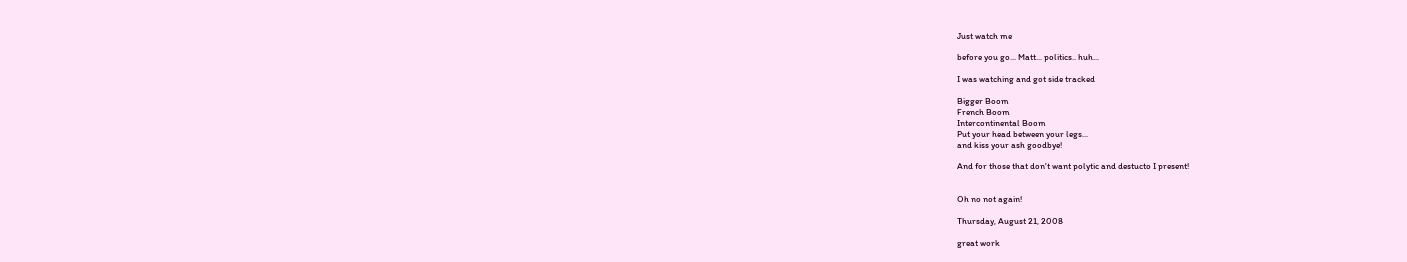Just watch me

before you go... Matt... politics.. huh...

I was watching and got side tracked

Bigger Boom
French Boom
Intercontinental Boom
Put your head between your legs...
and kiss your ash goodbye!

And for those that don't want polytic and destucto I present!


Oh no not again!

Thursday, August 21, 2008

great work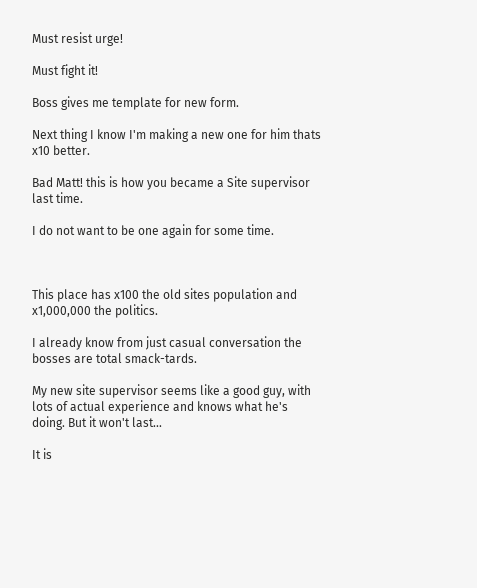Must resist urge!

Must fight it!

Boss gives me template for new form.

Next thing I know I'm making a new one for him thats x10 better.

Bad Matt! this is how you became a Site supervisor last time.

I do not want to be one again for some time.



This place has x100 the old sites population and x1,000,000 the politics.

I already know from just casual conversation the bosses are total smack-tards.

My new site supervisor seems like a good guy, with lots of actual experience and knows what he's doing. But it won't last...

It is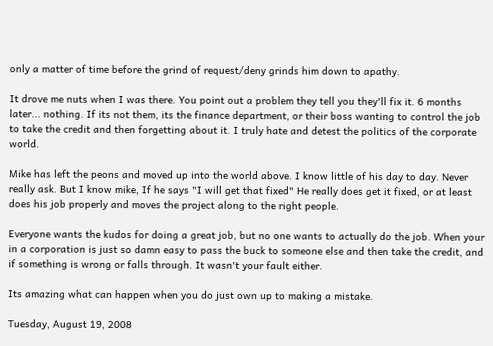only a matter of time before the grind of request/deny grinds him down to apathy.

It drove me nuts when I was there. You point out a problem they tell you they'll fix it. 6 months later... nothing. If its not them, its the finance department, or their boss wanting to control the job to take the credit and then forgetting about it. I truly hate and detest the politics of the corporate world.

Mike has left the peons and moved up into the world above. I know little of his day to day. Never really ask. But I know mike, If he says "I will get that fixed" He really does get it fixed, or at least does his job properly and moves the project along to the right people.

Everyone wants the kudos for doing a great job, but no one wants to actually do the job. When your in a corporation is just so damn easy to pass the buck to someone else and then take the credit, and if something is wrong or falls through. It wasn't your fault either.

Its amazing what can happen when you do just own up to making a mistake.

Tuesday, August 19, 2008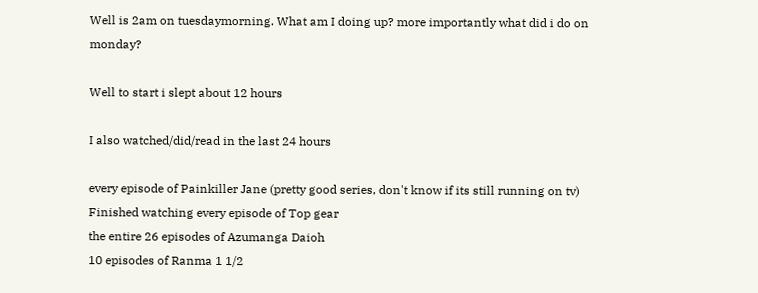Well is 2am on tuesdaymorning. What am I doing up? more importantly what did i do on monday?

Well to start i slept about 12 hours

I also watched/did/read in the last 24 hours

every episode of Painkiller Jane (pretty good series, don't know if its still running on tv)
Finished watching every episode of Top gear
the entire 26 episodes of Azumanga Daioh
10 episodes of Ranma 1 1/2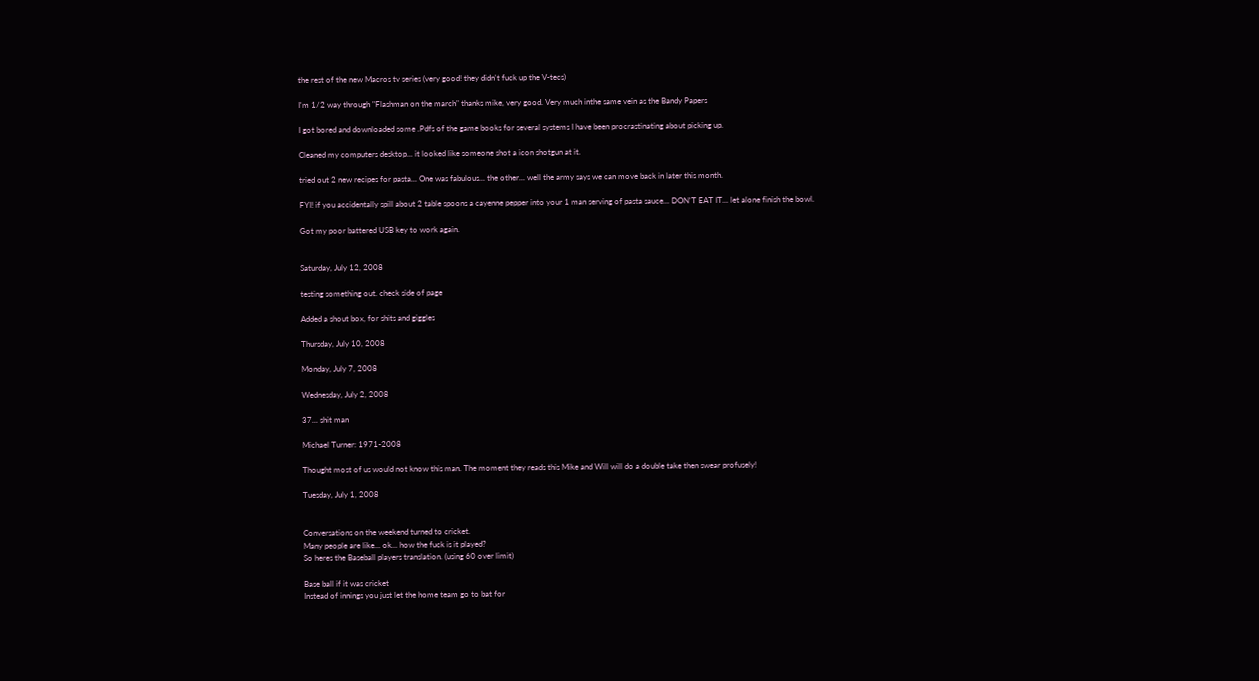the rest of the new Macros tv series (very good! they didn't fuck up the V-tecs)

I'm 1/2 way through "Flashman on the march" thanks mike, very good. Very much inthe same vein as the Bandy Papers

I got bored and downloaded some .Pdfs of the game books for several systems I have been procrastinating about picking up.

Cleaned my computers desktop... it looked like someone shot a icon shotgun at it.

tried out 2 new recipes for pasta... One was fabulous... the other... well the army says we can move back in later this month.

FYI! if you accidentally spill about 2 table spoons a cayenne pepper into your 1 man serving of pasta sauce... DON'T EAT IT... let alone finish the bowl.

Got my poor battered USB key to work again.


Saturday, July 12, 2008

testing something out. check side of page

Added a shout box, for shits and giggles

Thursday, July 10, 2008

Monday, July 7, 2008

Wednesday, July 2, 2008

37... shit man

Michael Turner: 1971-2008

Thought most of us would not know this man. The moment they reads this Mike and Will will do a double take then swear profusely!

Tuesday, July 1, 2008


Conversations on the weekend turned to cricket.
Many people are like... ok... how the fuck is it played?
So heres the Baseball players translation. (using 60 over limit)

Base ball if it was cricket
Instead of innings you just let the home team go to bat for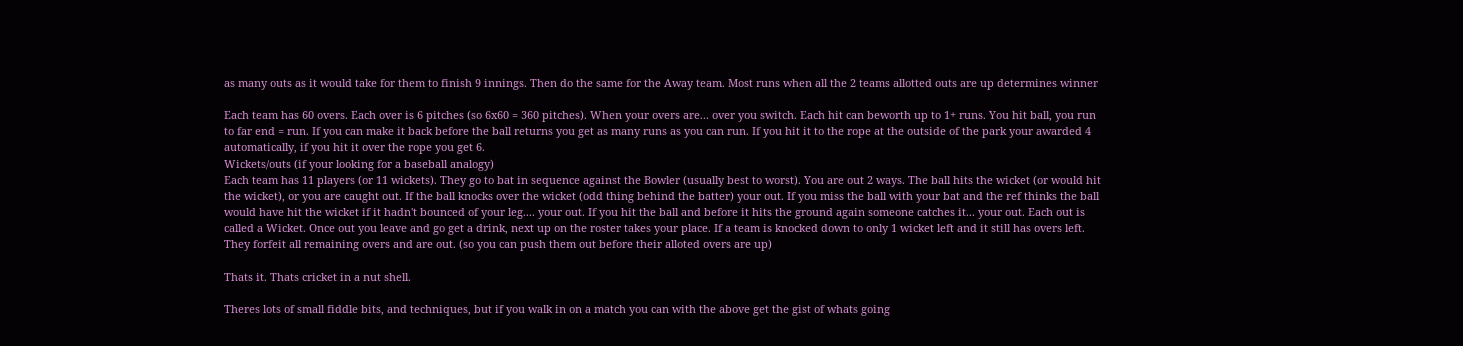as many outs as it would take for them to finish 9 innings. Then do the same for the Away team. Most runs when all the 2 teams allotted outs are up determines winner

Each team has 60 overs. Each over is 6 pitches (so 6x60 = 360 pitches). When your overs are... over you switch. Each hit can beworth up to 1+ runs. You hit ball, you run to far end = run. If you can make it back before the ball returns you get as many runs as you can run. If you hit it to the rope at the outside of the park your awarded 4 automatically, if you hit it over the rope you get 6.
Wickets/outs (if your looking for a baseball analogy)
Each team has 11 players (or 11 wickets). They go to bat in sequence against the Bowler (usually best to worst). You are out 2 ways. The ball hits the wicket (or would hit the wicket), or you are caught out. If the ball knocks over the wicket (odd thing behind the batter) your out. If you miss the ball with your bat and the ref thinks the ball would have hit the wicket if it hadn't bounced of your leg.... your out. If you hit the ball and before it hits the ground again someone catches it... your out. Each out is called a Wicket. Once out you leave and go get a drink, next up on the roster takes your place. If a team is knocked down to only 1 wicket left and it still has overs left. They forfeit all remaining overs and are out. (so you can push them out before their alloted overs are up)

Thats it. Thats cricket in a nut shell.

Theres lots of small fiddle bits, and techniques, but if you walk in on a match you can with the above get the gist of whats going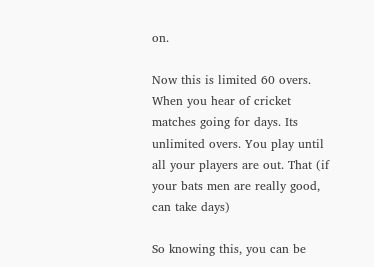on.

Now this is limited 60 overs. When you hear of cricket matches going for days. Its unlimited overs. You play until all your players are out. That (if your bats men are really good, can take days)

So knowing this, you can be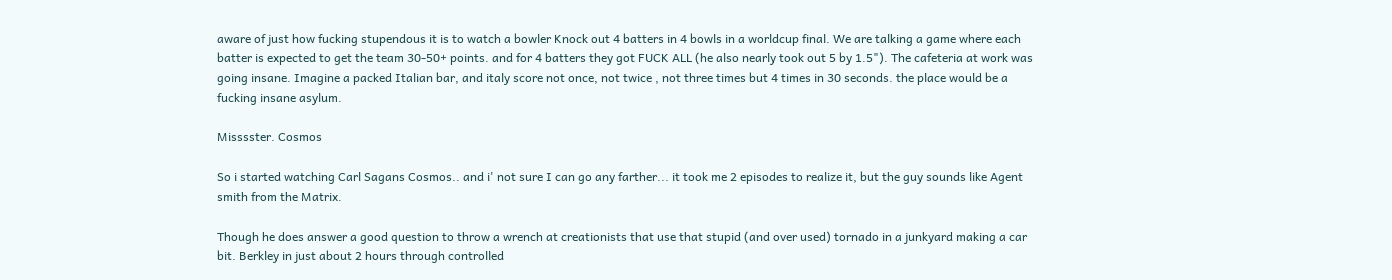aware of just how fucking stupendous it is to watch a bowler Knock out 4 batters in 4 bowls in a worldcup final. We are talking a game where each batter is expected to get the team 30-50+ points. and for 4 batters they got FUCK ALL (he also nearly took out 5 by 1.5"). The cafeteria at work was going insane. Imagine a packed Italian bar, and italy score not once, not twice , not three times but 4 times in 30 seconds. the place would be a fucking insane asylum.

Misssster. Cosmos

So i started watching Carl Sagans Cosmos.. and i' not sure I can go any farther... it took me 2 episodes to realize it, but the guy sounds like Agent smith from the Matrix.

Though he does answer a good question to throw a wrench at creationists that use that stupid (and over used) tornado in a junkyard making a car bit. Berkley in just about 2 hours through controlled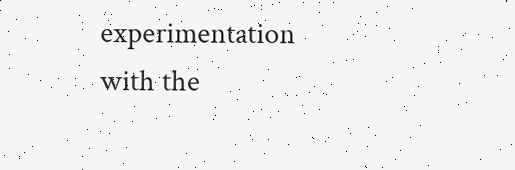experimentation with the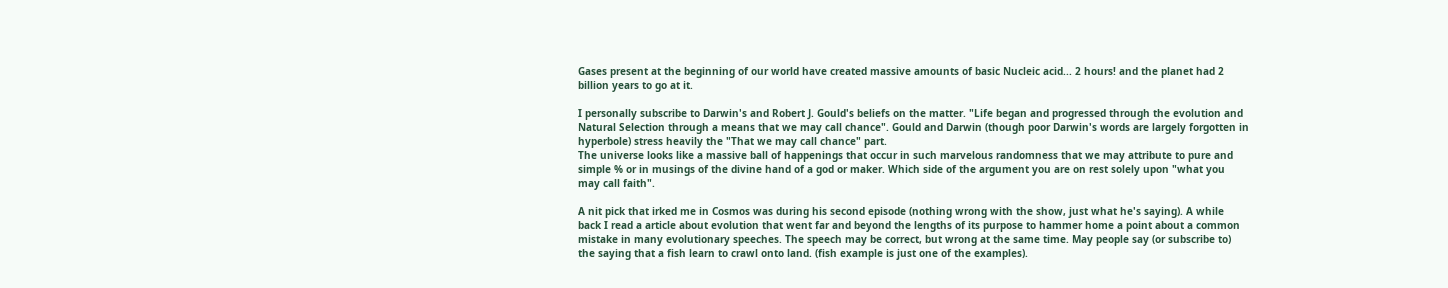Gases present at the beginning of our world have created massive amounts of basic Nucleic acid... 2 hours! and the planet had 2 billion years to go at it.

I personally subscribe to Darwin's and Robert J. Gould's beliefs on the matter. "Life began and progressed through the evolution and Natural Selection through a means that we may call chance". Gould and Darwin (though poor Darwin's words are largely forgotten in hyperbole) stress heavily the "That we may call chance" part.
The universe looks like a massive ball of happenings that occur in such marvelous randomness that we may attribute to pure and simple % or in musings of the divine hand of a god or maker. Which side of the argument you are on rest solely upon "what you may call faith".

A nit pick that irked me in Cosmos was during his second episode (nothing wrong with the show, just what he's saying). A while back I read a article about evolution that went far and beyond the lengths of its purpose to hammer home a point about a common mistake in many evolutionary speeches. The speech may be correct, but wrong at the same time. May people say (or subscribe to) the saying that a fish learn to crawl onto land. (fish example is just one of the examples).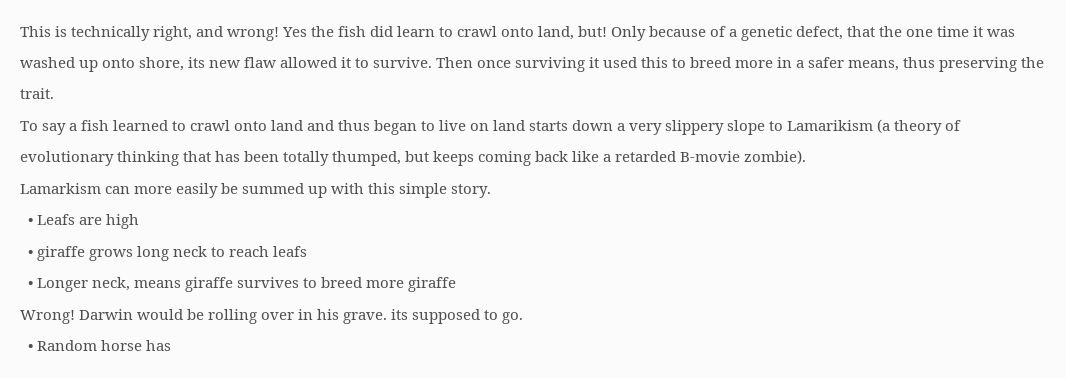This is technically right, and wrong! Yes the fish did learn to crawl onto land, but! Only because of a genetic defect, that the one time it was washed up onto shore, its new flaw allowed it to survive. Then once surviving it used this to breed more in a safer means, thus preserving the trait.
To say a fish learned to crawl onto land and thus began to live on land starts down a very slippery slope to Lamarikism (a theory of evolutionary thinking that has been totally thumped, but keeps coming back like a retarded B-movie zombie).
Lamarkism can more easily be summed up with this simple story.
  • Leafs are high
  • giraffe grows long neck to reach leafs
  • Longer neck, means giraffe survives to breed more giraffe
Wrong! Darwin would be rolling over in his grave. its supposed to go.
  • Random horse has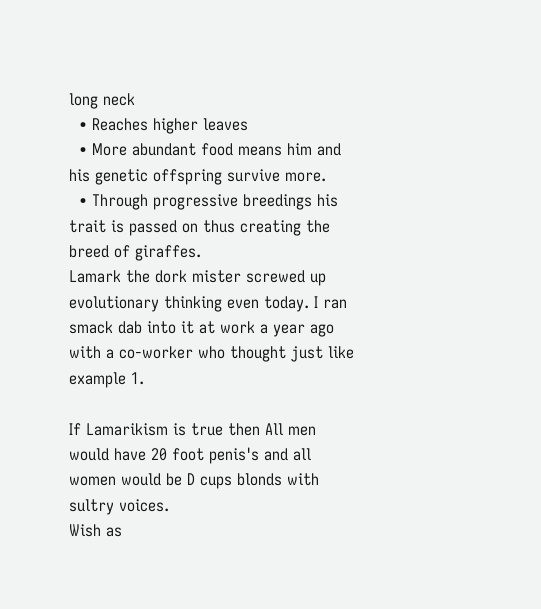long neck
  • Reaches higher leaves
  • More abundant food means him and his genetic offspring survive more.
  • Through progressive breedings his trait is passed on thus creating the breed of giraffes.
Lamark the dork mister screwed up evolutionary thinking even today. I ran smack dab into it at work a year ago with a co-worker who thought just like example 1.

If Lamarikism is true then All men would have 20 foot penis's and all women would be D cups blonds with sultry voices.
Wish as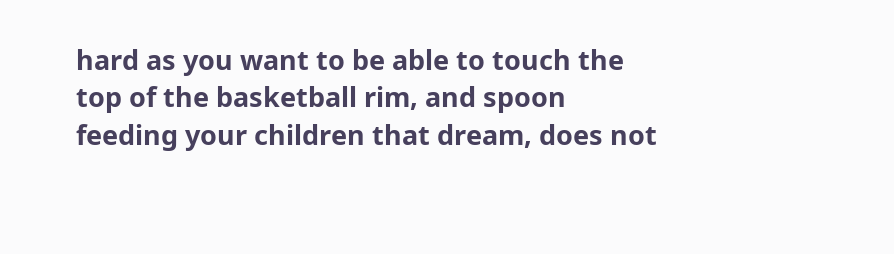hard as you want to be able to touch the top of the basketball rim, and spoon feeding your children that dream, does not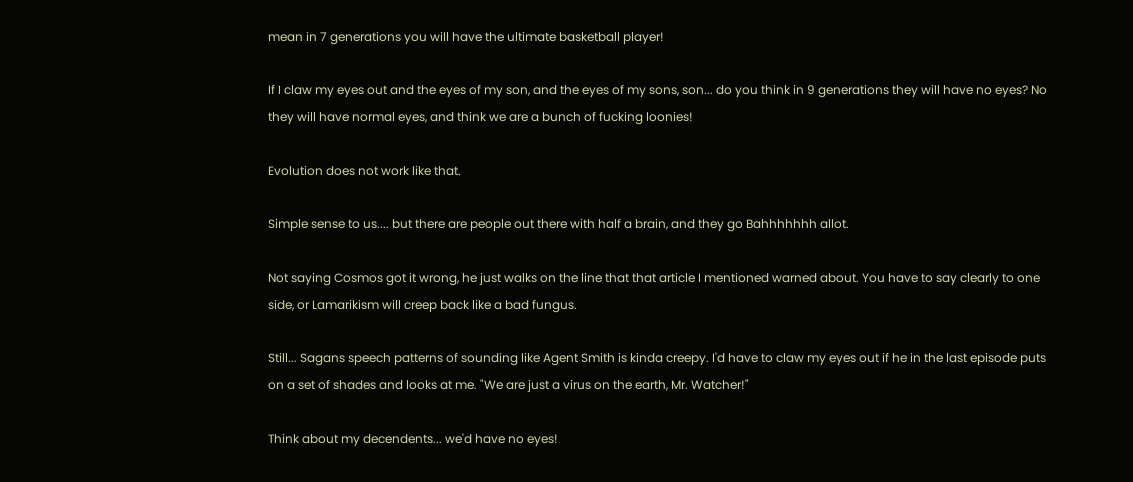mean in 7 generations you will have the ultimate basketball player!

If I claw my eyes out and the eyes of my son, and the eyes of my sons, son... do you think in 9 generations they will have no eyes? No they will have normal eyes, and think we are a bunch of fucking loonies!

Evolution does not work like that.

Simple sense to us.... but there are people out there with half a brain, and they go Bahhhhhhh allot.

Not saying Cosmos got it wrong, he just walks on the line that that article I mentioned warned about. You have to say clearly to one side, or Lamarikism will creep back like a bad fungus.

Still... Sagans speech patterns of sounding like Agent Smith is kinda creepy. I'd have to claw my eyes out if he in the last episode puts on a set of shades and looks at me. "We are just a virus on the earth, Mr. Watcher!"

Think about my decendents... we'd have no eyes!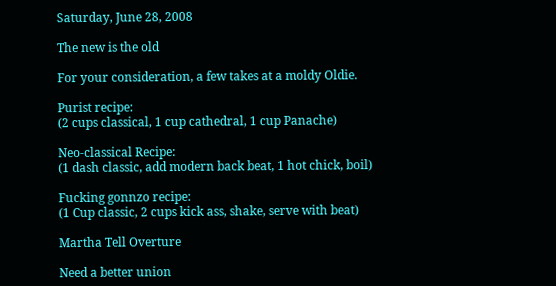Saturday, June 28, 2008

The new is the old

For your consideration, a few takes at a moldy Oldie.

Purist recipe:
(2 cups classical, 1 cup cathedral, 1 cup Panache)

Neo-classical Recipe:
(1 dash classic, add modern back beat, 1 hot chick, boil)

Fucking gonnzo recipe:
(1 Cup classic, 2 cups kick ass, shake, serve with beat)

Martha Tell Overture

Need a better union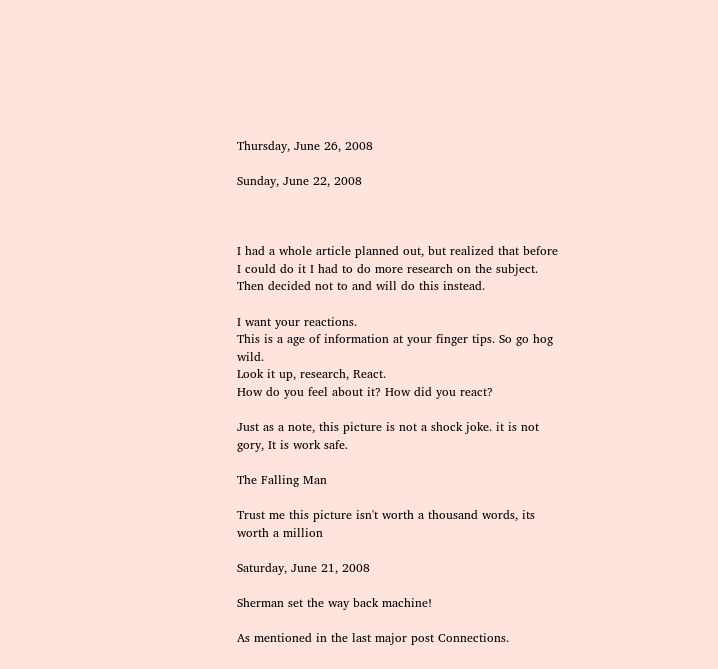Thursday, June 26, 2008

Sunday, June 22, 2008



I had a whole article planned out, but realized that before I could do it I had to do more research on the subject. Then decided not to and will do this instead.

I want your reactions.
This is a age of information at your finger tips. So go hog wild.
Look it up, research, React.
How do you feel about it? How did you react?

Just as a note, this picture is not a shock joke. it is not gory, It is work safe.

The Falling Man

Trust me this picture isn't worth a thousand words, its worth a million

Saturday, June 21, 2008

Sherman set the way back machine!

As mentioned in the last major post Connections.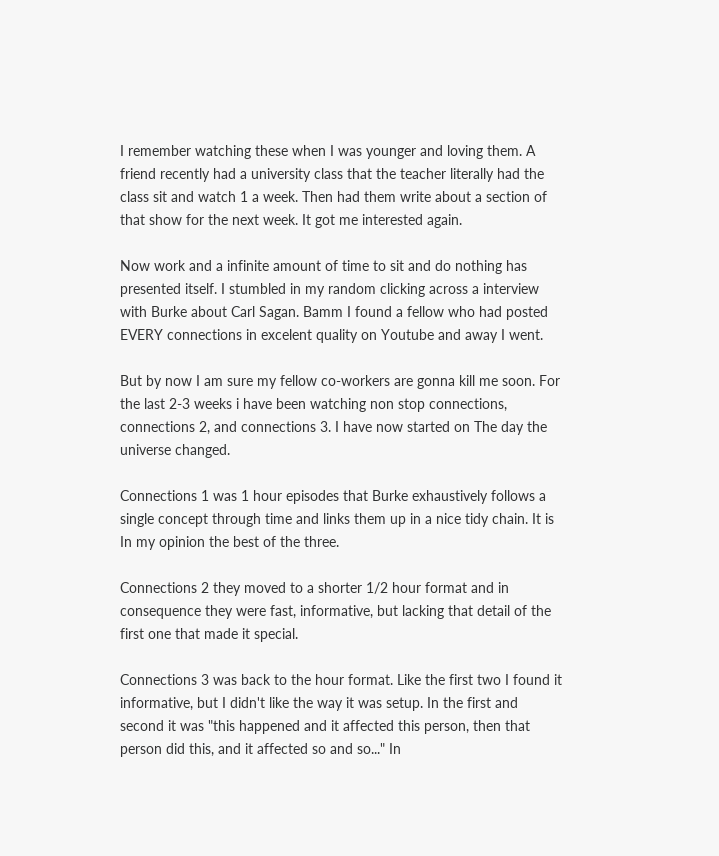I remember watching these when I was younger and loving them. A friend recently had a university class that the teacher literally had the class sit and watch 1 a week. Then had them write about a section of that show for the next week. It got me interested again.

Now work and a infinite amount of time to sit and do nothing has presented itself. I stumbled in my random clicking across a interview with Burke about Carl Sagan. Bamm I found a fellow who had posted EVERY connections in excelent quality on Youtube and away I went.

But by now I am sure my fellow co-workers are gonna kill me soon. For the last 2-3 weeks i have been watching non stop connections, connections 2, and connections 3. I have now started on The day the universe changed.

Connections 1 was 1 hour episodes that Burke exhaustively follows a single concept through time and links them up in a nice tidy chain. It is In my opinion the best of the three.

Connections 2 they moved to a shorter 1/2 hour format and in consequence they were fast, informative, but lacking that detail of the first one that made it special.

Connections 3 was back to the hour format. Like the first two I found it informative, but I didn't like the way it was setup. In the first and second it was "this happened and it affected this person, then that person did this, and it affected so and so..." In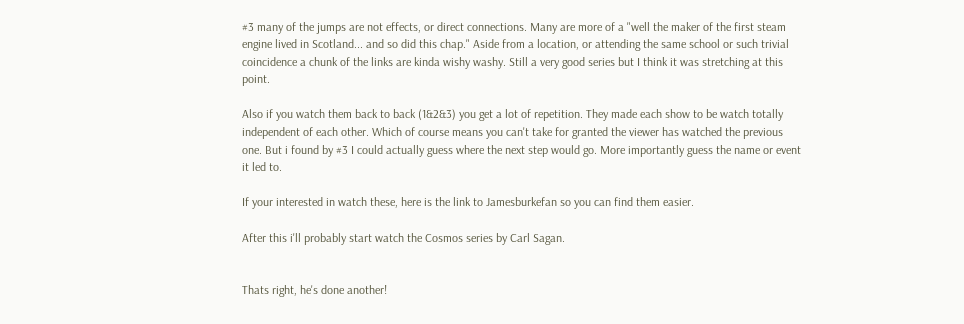#3 many of the jumps are not effects, or direct connections. Many are more of a "well the maker of the first steam engine lived in Scotland... and so did this chap." Aside from a location, or attending the same school or such trivial coincidence a chunk of the links are kinda wishy washy. Still a very good series but I think it was stretching at this point.

Also if you watch them back to back (1&2&3) you get a lot of repetition. They made each show to be watch totally independent of each other. Which of course means you can't take for granted the viewer has watched the previous one. But i found by #3 I could actually guess where the next step would go. More importantly guess the name or event it led to.

If your interested in watch these, here is the link to Jamesburkefan so you can find them easier.

After this i'll probably start watch the Cosmos series by Carl Sagan.


Thats right, he's done another!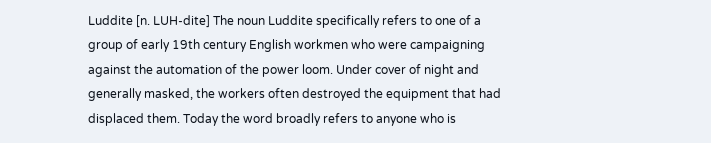Luddite [n. LUH-dite] The noun Luddite specifically refers to one of a group of early 19th century English workmen who were campaigning against the automation of the power loom. Under cover of night and generally masked, the workers often destroyed the equipment that had displaced them. Today the word broadly refers to anyone who is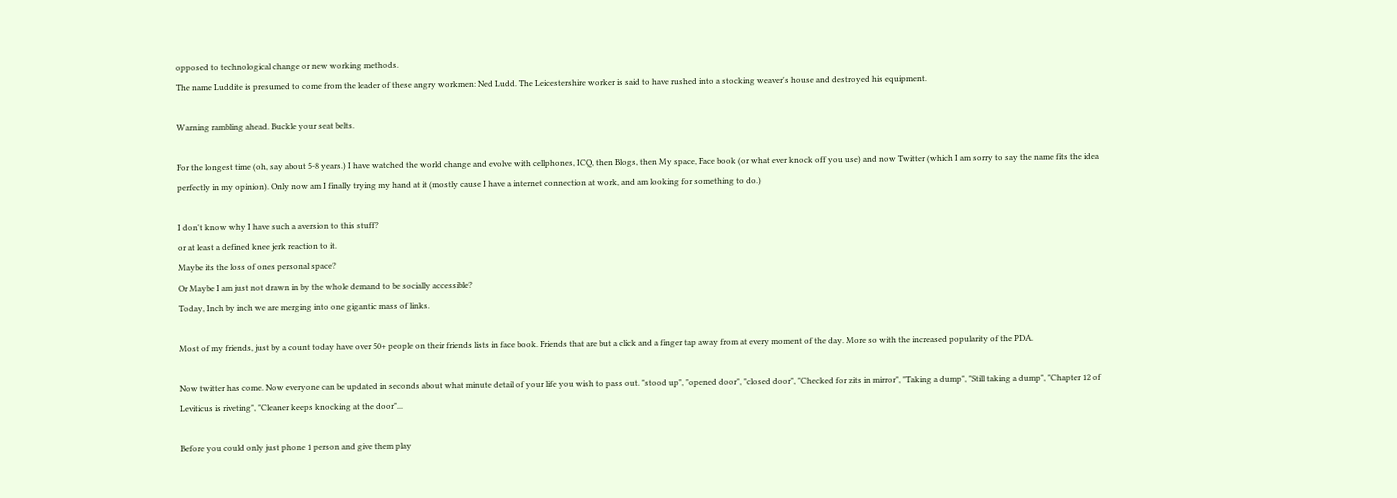opposed to technological change or new working methods.
The name Luddite is presumed to come from the leader of these angry workmen: Ned Ludd. The Leicestershire worker is said to have rushed into a stocking weaver's house and destroyed his equipment.

Warning rambling ahead. Buckle your seat belts.

For the longest time (oh, say about 5-8 years.) I have watched the world change and evolve with cellphones, ICQ, then Blogs, then My space, Face book (or what ever knock off you use) and now Twitter (which I am sorry to say the name fits the idea perfectly in my opinion). Only now am I finally trying my hand at it (mostly cause I have a internet connection at work, and am looking for something to do.)

I don't know why I have such a aversion to this stuff?
or at least a defined knee jerk reaction to it.
Maybe its the loss of ones personal space?
Or Maybe I am just not drawn in by the whole demand to be socially accessible?
Today, Inch by inch we are merging into one gigantic mass of links.

Most of my friends, just by a count today have over 50+ people on their friends lists in face book. Friends that are but a click and a finger tap away from at every moment of the day. More so with the increased popularity of the PDA.

Now twitter has come. Now everyone can be updated in seconds about what minute detail of your life you wish to pass out. "stood up", "opened door", "closed door", "Checked for zits in mirror", "Taking a dump", "Still taking a dump", "Chapter 12 of Leviticus is riveting", "Cleaner keeps knocking at the door"...

Before you could only just phone 1 person and give them play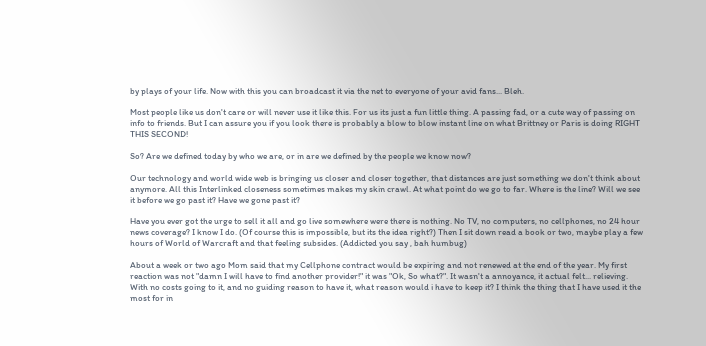by plays of your life. Now with this you can broadcast it via the net to everyone of your avid fans... Bleh.

Most people like us don't care or will never use it like this. For us its just a fun little thing. A passing fad, or a cute way of passing on info to friends. But I can assure you if you look there is probably a blow to blow instant line on what Brittney or Paris is doing RIGHT THIS SECOND!

So? Are we defined today by who we are, or in are we defined by the people we know now?

Our technology and world wide web is bringing us closer and closer together, that distances are just something we don't think about anymore. All this Interlinked closeness sometimes makes my skin crawl. At what point do we go to far. Where is the line? Will we see it before we go past it? Have we gone past it?

Have you ever got the urge to sell it all and go live somewhere were there is nothing. No TV, no computers, no cellphones, no 24 hour news coverage? I know I do. (Of course this is impossible, but its the idea right?) Then I sit down read a book or two, maybe play a few hours of World of Warcraft and that feeling subsides. (Addicted you say , bah humbug)

About a week or two ago Mom said that my Cellphone contract would be expiring and not renewed at the end of the year. My first reaction was not "damn I will have to find another provider!" it was "Ok, So what?". It wasn't a annoyance, it actual felt... relieving. With no costs going to it, and no guiding reason to have it, what reason would i have to keep it? I think the thing that I have used it the most for in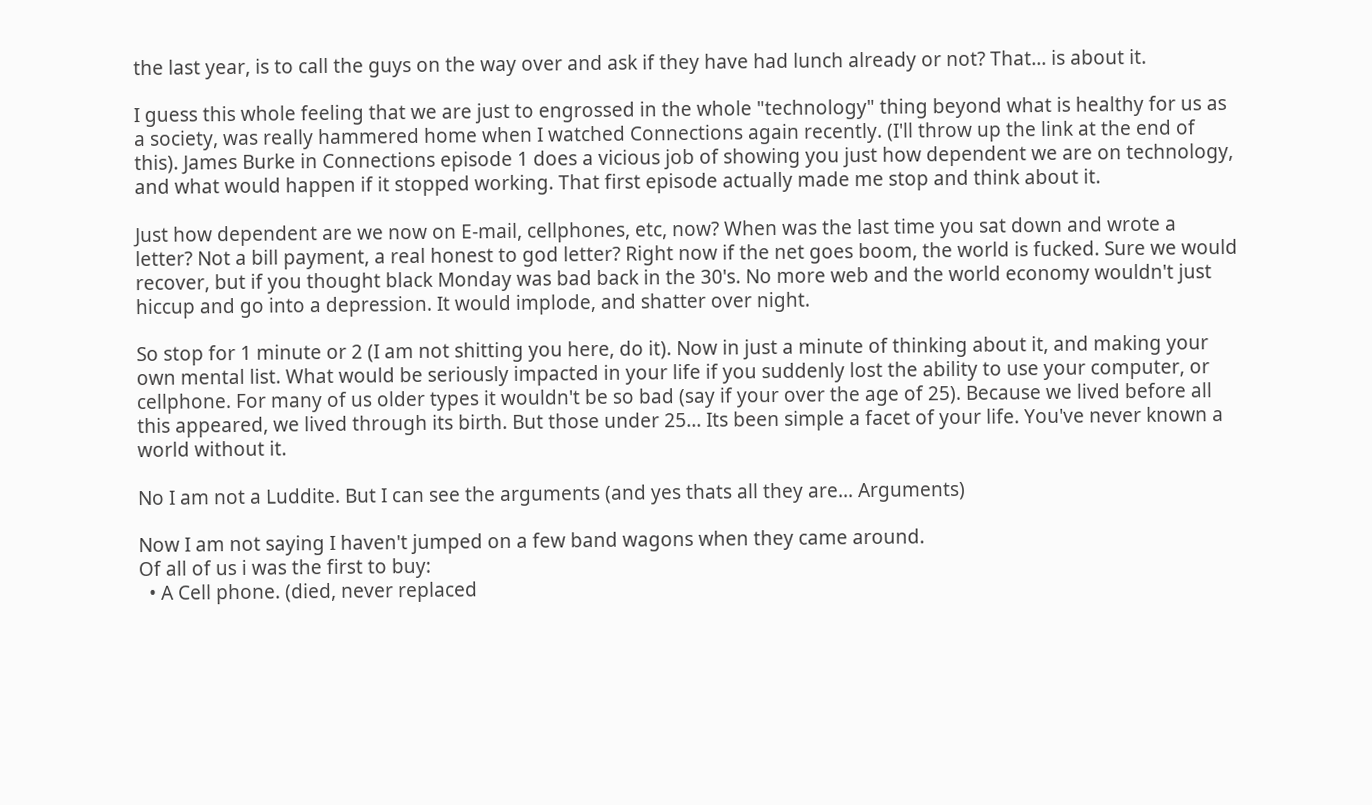the last year, is to call the guys on the way over and ask if they have had lunch already or not? That... is about it.

I guess this whole feeling that we are just to engrossed in the whole "technology" thing beyond what is healthy for us as a society, was really hammered home when I watched Connections again recently. (I'll throw up the link at the end of this). James Burke in Connections episode 1 does a vicious job of showing you just how dependent we are on technology, and what would happen if it stopped working. That first episode actually made me stop and think about it.

Just how dependent are we now on E-mail, cellphones, etc, now? When was the last time you sat down and wrote a letter? Not a bill payment, a real honest to god letter? Right now if the net goes boom, the world is fucked. Sure we would recover, but if you thought black Monday was bad back in the 30's. No more web and the world economy wouldn't just hiccup and go into a depression. It would implode, and shatter over night.

So stop for 1 minute or 2 (I am not shitting you here, do it). Now in just a minute of thinking about it, and making your own mental list. What would be seriously impacted in your life if you suddenly lost the ability to use your computer, or cellphone. For many of us older types it wouldn't be so bad (say if your over the age of 25). Because we lived before all this appeared, we lived through its birth. But those under 25... Its been simple a facet of your life. You've never known a world without it.

No I am not a Luddite. But I can see the arguments (and yes thats all they are... Arguments)

Now I am not saying I haven't jumped on a few band wagons when they came around.
Of all of us i was the first to buy:
  • A Cell phone. (died, never replaced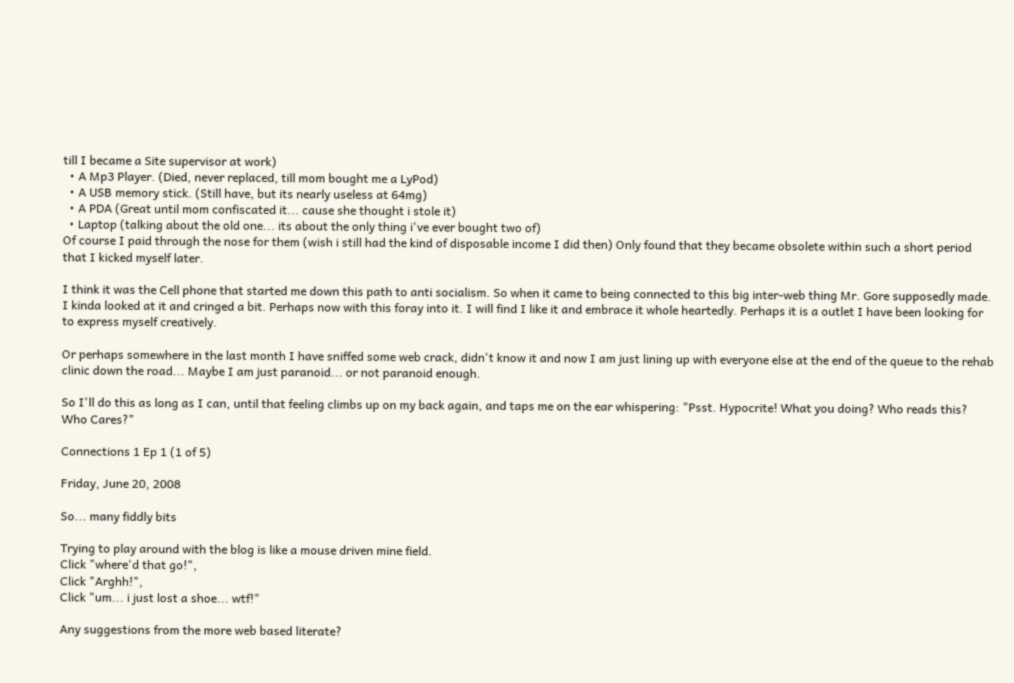till I became a Site supervisor at work)
  • A Mp3 Player. (Died, never replaced, till mom bought me a LyPod)
  • A USB memory stick. (Still have, but its nearly useless at 64mg)
  • A PDA (Great until mom confiscated it... cause she thought i stole it)
  • Laptop (talking about the old one... its about the only thing i've ever bought two of)
Of course I paid through the nose for them (wish i still had the kind of disposable income I did then) Only found that they became obsolete within such a short period that I kicked myself later.

I think it was the Cell phone that started me down this path to anti socialism. So when it came to being connected to this big inter-web thing Mr. Gore supposedly made. I kinda looked at it and cringed a bit. Perhaps now with this foray into it. I will find I like it and embrace it whole heartedly. Perhaps it is a outlet I have been looking for to express myself creatively.

Or perhaps somewhere in the last month I have sniffed some web crack, didn't know it and now I am just lining up with everyone else at the end of the queue to the rehab clinic down the road... Maybe I am just paranoid... or not paranoid enough.

So I'll do this as long as I can, until that feeling climbs up on my back again, and taps me on the ear whispering: "Psst. Hypocrite! What you doing? Who reads this? Who Cares?"

Connections 1 Ep 1 (1 of 5)

Friday, June 20, 2008

So... many fiddly bits

Trying to play around with the blog is like a mouse driven mine field.
Click "where'd that go!",
Click "Arghh!",
Click "um... i just lost a shoe... wtf!"

Any suggestions from the more web based literate?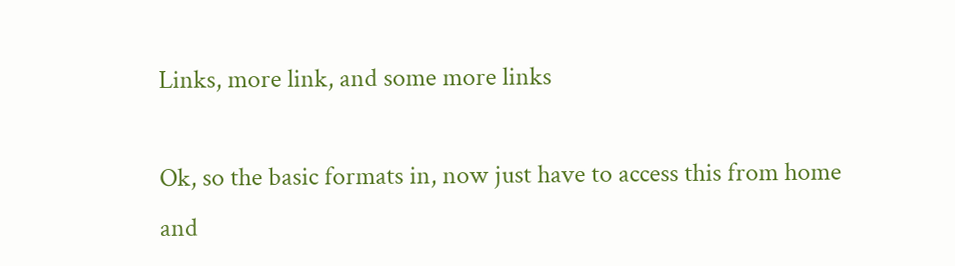Links, more link, and some more links

Ok, so the basic formats in, now just have to access this from home and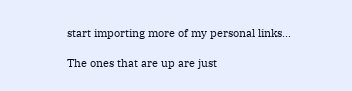start importing more of my personal links...

The ones that are up are just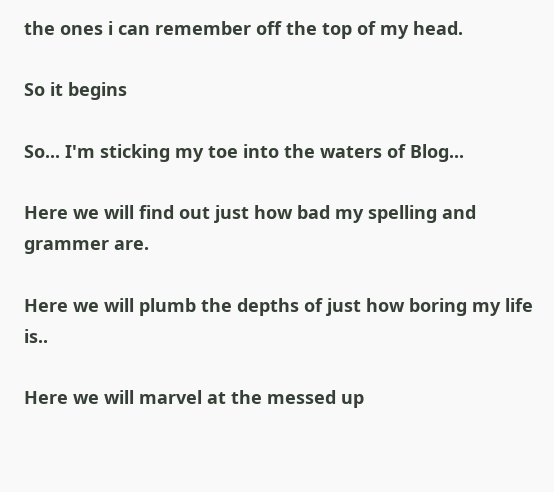the ones i can remember off the top of my head.

So it begins

So... I'm sticking my toe into the waters of Blog...

Here we will find out just how bad my spelling and grammer are.

Here we will plumb the depths of just how boring my life is..

Here we will marvel at the messed up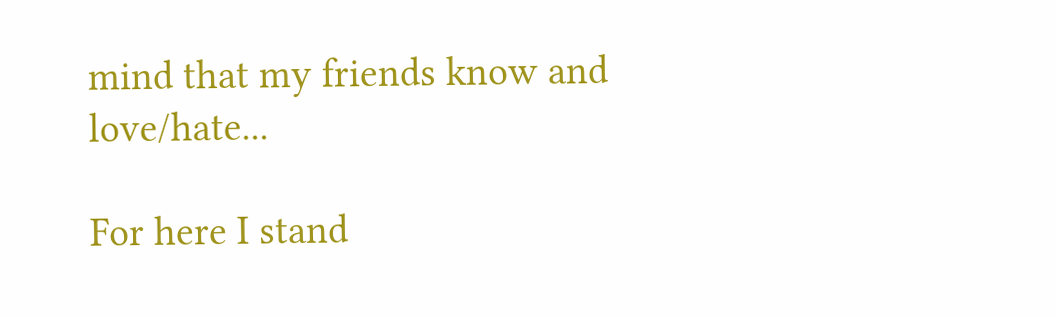mind that my friends know and love/hate...

For here I stand